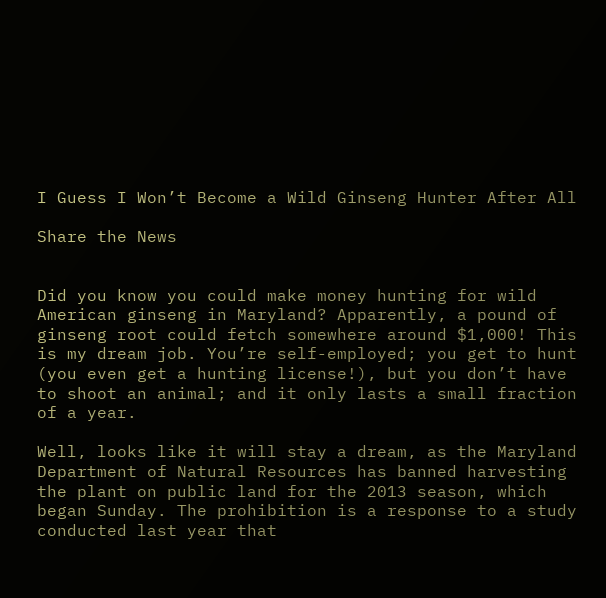I Guess I Won’t Become a Wild Ginseng Hunter After All

Share the News


Did you know you could make money hunting for wild American ginseng in Maryland? Apparently, a pound of ginseng root could fetch somewhere around $1,000! This is my dream job. You’re self-employed; you get to hunt (you even get a hunting license!), but you don’t have to shoot an animal; and it only lasts a small fraction of a year.

Well, looks like it will stay a dream, as the Maryland Department of Natural Resources has banned harvesting the plant on public land for the 2013 season, which began Sunday. The prohibition is a response to a study conducted last year that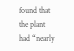found that the plant had “nearly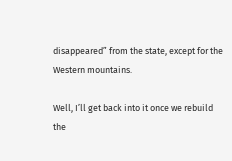disappeared” from the state, except for the Western mountains.

Well, I’ll get back into it once we rebuild the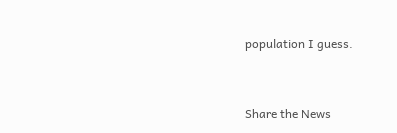population I guess.


Share the News